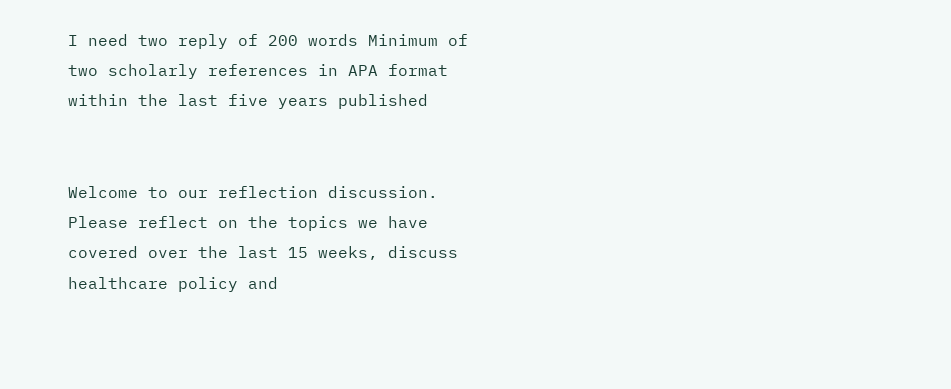I need two reply of 200 words Minimum of two scholarly references in APA format within the last five years published


Welcome to our reflection discussion. Please reflect on the topics we have covered over the last 15 weeks, discuss healthcare policy and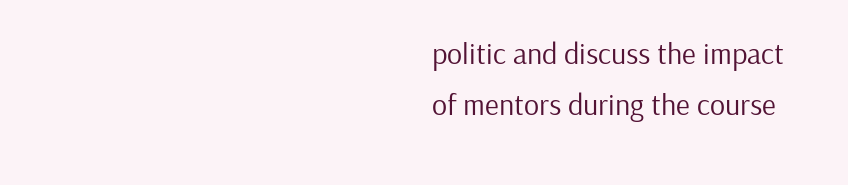politic and discuss the impact of mentors during the course